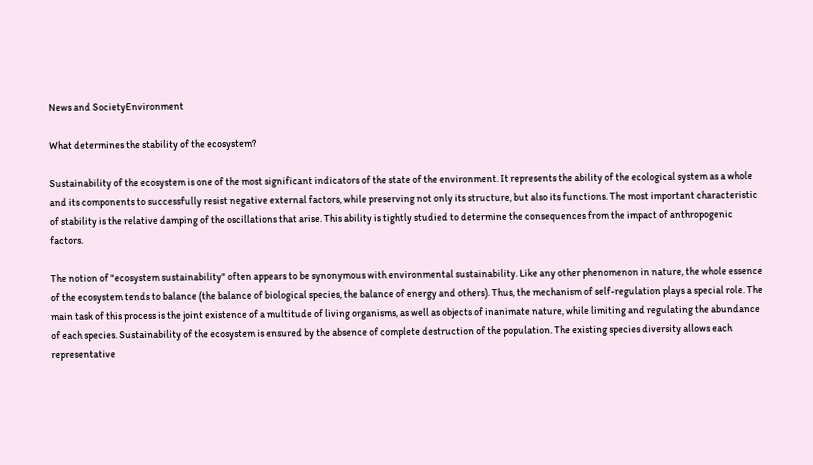News and SocietyEnvironment

What determines the stability of the ecosystem?

Sustainability of the ecosystem is one of the most significant indicators of the state of the environment. It represents the ability of the ecological system as a whole and its components to successfully resist negative external factors, while preserving not only its structure, but also its functions. The most important characteristic of stability is the relative damping of the oscillations that arise. This ability is tightly studied to determine the consequences from the impact of anthropogenic factors.

The notion of "ecosystem sustainability" often appears to be synonymous with environmental sustainability. Like any other phenomenon in nature, the whole essence of the ecosystem tends to balance (the balance of biological species, the balance of energy and others). Thus, the mechanism of self-regulation plays a special role. The main task of this process is the joint existence of a multitude of living organisms, as well as objects of inanimate nature, while limiting and regulating the abundance of each species. Sustainability of the ecosystem is ensured by the absence of complete destruction of the population. The existing species diversity allows each representative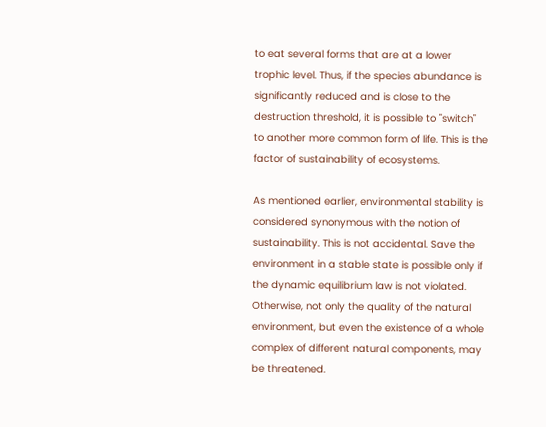to eat several forms that are at a lower trophic level. Thus, if the species abundance is significantly reduced and is close to the destruction threshold, it is possible to "switch" to another more common form of life. This is the factor of sustainability of ecosystems.

As mentioned earlier, environmental stability is considered synonymous with the notion of sustainability. This is not accidental. Save the environment in a stable state is possible only if the dynamic equilibrium law is not violated. Otherwise, not only the quality of the natural environment, but even the existence of a whole complex of different natural components, may be threatened.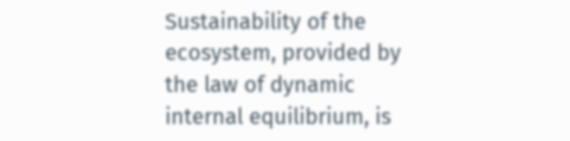Sustainability of the ecosystem, provided by the law of dynamic internal equilibrium, is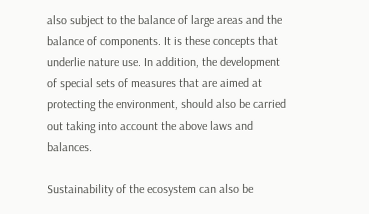also subject to the balance of large areas and the balance of components. It is these concepts that underlie nature use. In addition, the development of special sets of measures that are aimed at protecting the environment, should also be carried out taking into account the above laws and balances.

Sustainability of the ecosystem can also be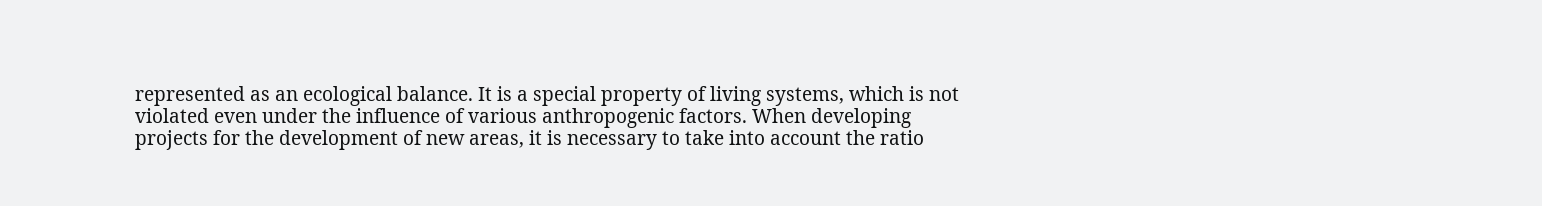represented as an ecological balance. It is a special property of living systems, which is not violated even under the influence of various anthropogenic factors. When developing projects for the development of new areas, it is necessary to take into account the ratio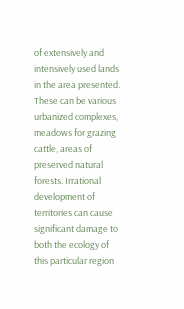of extensively and intensively used lands in the area presented. These can be various urbanized complexes, meadows for grazing cattle, areas of preserved natural forests. Irrational development of territories can cause significant damage to both the ecology of this particular region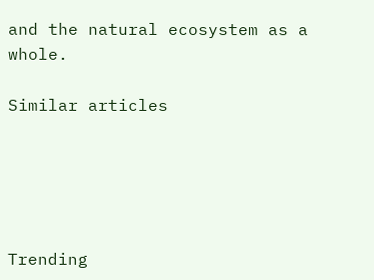and the natural ecosystem as a whole.

Similar articles





Trending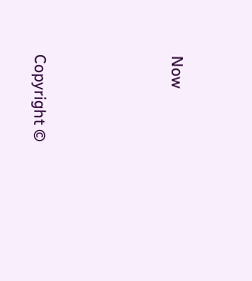Now






Copyright ©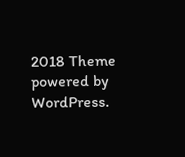2018 Theme powered by WordPress.